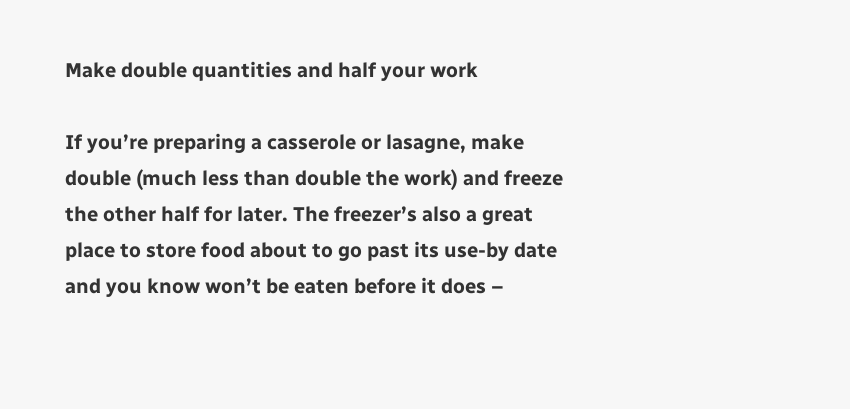Make double quantities and half your work

If you’re preparing a casserole or lasagne, make double (much less than double the work) and freeze the other half for later. The freezer’s also a great place to store food about to go past its use-by date and you know won’t be eaten before it does –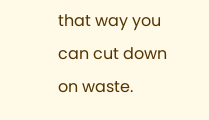that way you can cut down on waste.